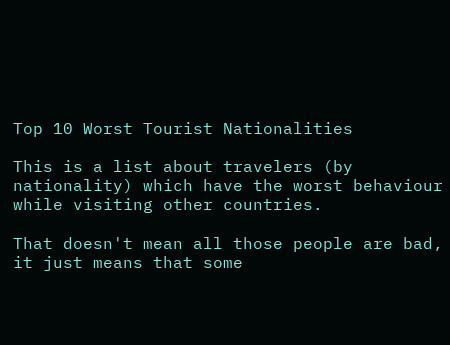Top 10 Worst Tourist Nationalities

This is a list about travelers (by nationality) which have the worst behaviour while visiting other countries.

That doesn't mean all those people are bad, it just means that some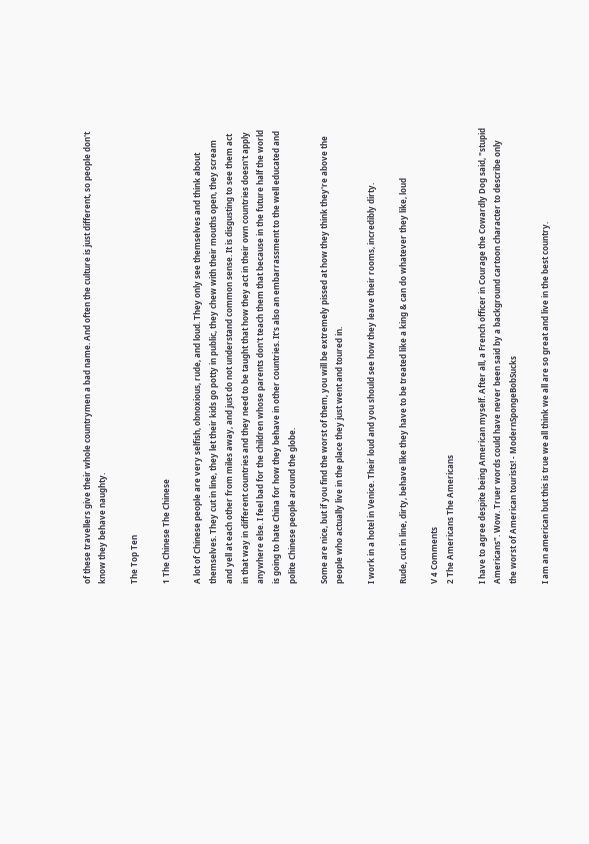of these travellers give their whole countrymen a bad name. And often the culture is just different, so people don't know they behave naughty.

The Top Ten

1 The Chinese The Chinese

A lot of Chinese people are very selfish, obnoxious, rude, and loud. They only see themselves and think about themselves. They cut in line, they let their kids go potty in public, they chew with their mouths open, they scream and yell at each other from miles away, and just do not understand common sense. It is disgusting to see them act in that way in different countries and they need to be taught that how they act in their own countries doesn't apply anywhere else. I feel bad for the children whose parents don't teach them that because in the future half the world is going to hate China for how they behave in other countries. It's also an embarrassment to the well educated and polite Chinese people around the globe.

Some are nice, but if you find the worst of them, you will be extremely pissed at how they think they're above the people who actually live in the place they just went and toured in.

I work in a hotel in Venice. Their loud and you should see how they leave their rooms, incredibly dirty.

Rude, cut in line, dirty, behave like they have to be treated like a king & can do whatever they like, loud

V 4 Comments
2 The Americans The Americans

I have to agree despite being American myself. After all, a French officer in Courage the Cowardly Dog said, "stupid Americans". Wow. Truer words could have never been said by a background cartoon character to describe only the worst of American tourists! - ModernSpongeBobSucks

I am an american but this is true we all think we all are so great and live in the best country.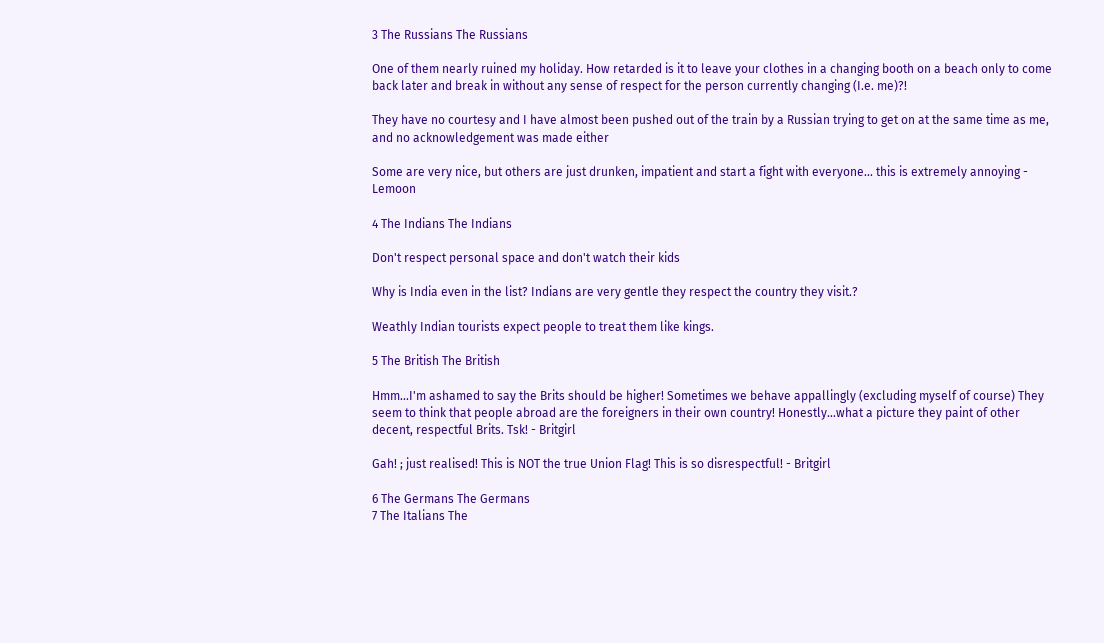3 The Russians The Russians

One of them nearly ruined my holiday. How retarded is it to leave your clothes in a changing booth on a beach only to come back later and break in without any sense of respect for the person currently changing (I.e. me)?!

They have no courtesy and I have almost been pushed out of the train by a Russian trying to get on at the same time as me, and no acknowledgement was made either

Some are very nice, but others are just drunken, impatient and start a fight with everyone... this is extremely annoying - Lemoon

4 The Indians The Indians

Don't respect personal space and don't watch their kids

Why is India even in the list? Indians are very gentle they respect the country they visit.?

Weathly Indian tourists expect people to treat them like kings.

5 The British The British

Hmm...I'm ashamed to say the Brits should be higher! Sometimes we behave appallingly (excluding myself of course) They seem to think that people abroad are the foreigners in their own country! Honestly...what a picture they paint of other decent, respectful Brits. Tsk! - Britgirl

Gah! ; just realised! This is NOT the true Union Flag! This is so disrespectful! - Britgirl

6 The Germans The Germans
7 The Italians The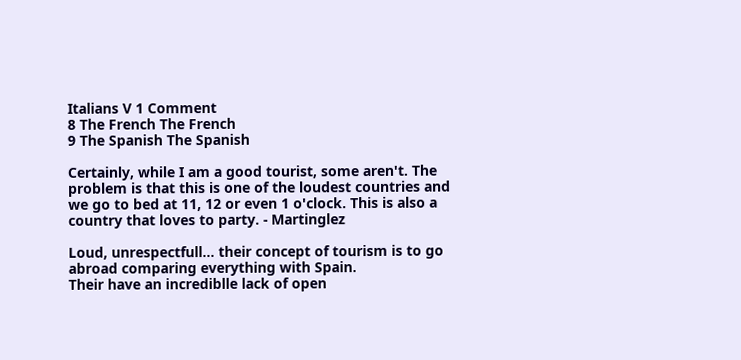Italians V 1 Comment
8 The French The French
9 The Spanish The Spanish

Certainly, while I am a good tourist, some aren't. The problem is that this is one of the loudest countries and we go to bed at 11, 12 or even 1 o'clock. This is also a country that loves to party. - Martinglez

Loud, unrespectfull... their concept of tourism is to go abroad comparing everything with Spain.
Their have an incrediblle lack of open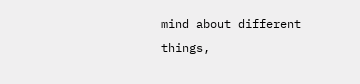mind about different things,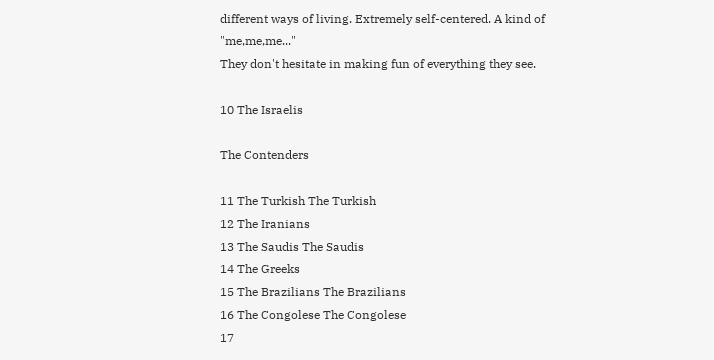different ways of living. Extremely self-centered. A kind of "me,me,me..."
They don't hesitate in making fun of everything they see.

10 The Israelis

The Contenders

11 The Turkish The Turkish
12 The Iranians
13 The Saudis The Saudis
14 The Greeks
15 The Brazilians The Brazilians
16 The Congolese The Congolese
17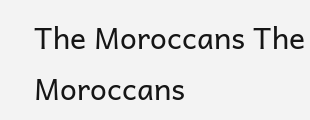The Moroccans The Moroccans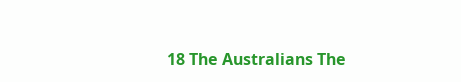18 The Australians The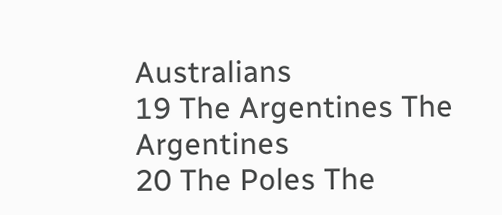Australians
19 The Argentines The Argentines
20 The Poles The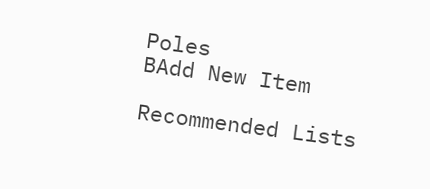Poles
BAdd New Item

Recommended Lists